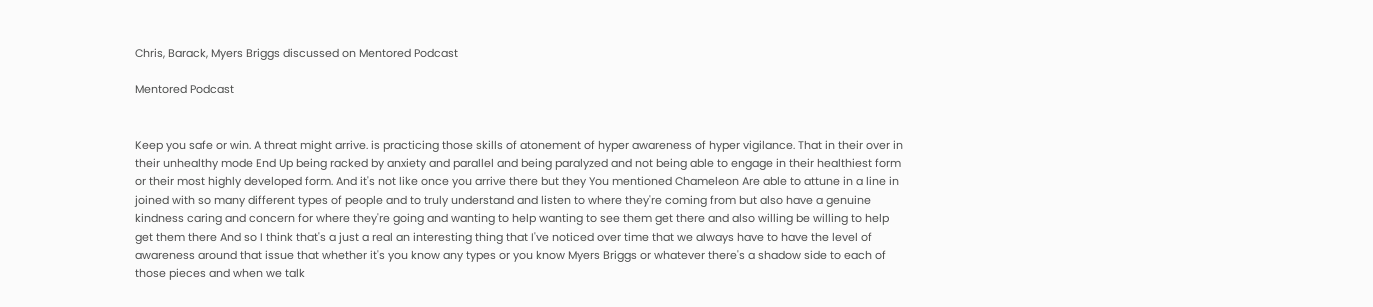Chris, Barack, Myers Briggs discussed on Mentored Podcast

Mentored Podcast


Keep you safe or win. A threat might arrive. is practicing those skills of atonement of hyper awareness of hyper vigilance. That in their over in their unhealthy mode End Up being racked by anxiety and parallel and being paralyzed and not being able to engage in their healthiest form or their most highly developed form. And it's not like once you arrive there but they You mentioned Chameleon Are able to attune in a line in joined with so many different types of people and to truly understand and listen to where they're coming from but also have a genuine kindness caring and concern for where they're going and wanting to help wanting to see them get there and also willing be willing to help get them there And so I think that's a just a real an interesting thing that I've noticed over time that we always have to have the level of awareness around that issue that whether it's you know any types or you know Myers Briggs or whatever there's a shadow side to each of those pieces and when we talk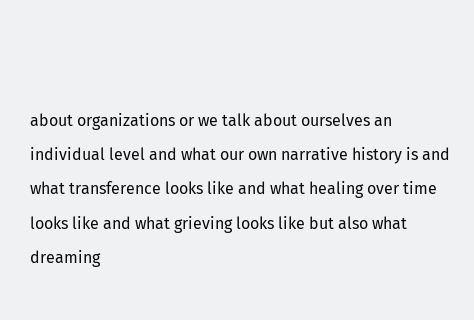about organizations or we talk about ourselves an individual level and what our own narrative history is and what transference looks like and what healing over time looks like and what grieving looks like but also what dreaming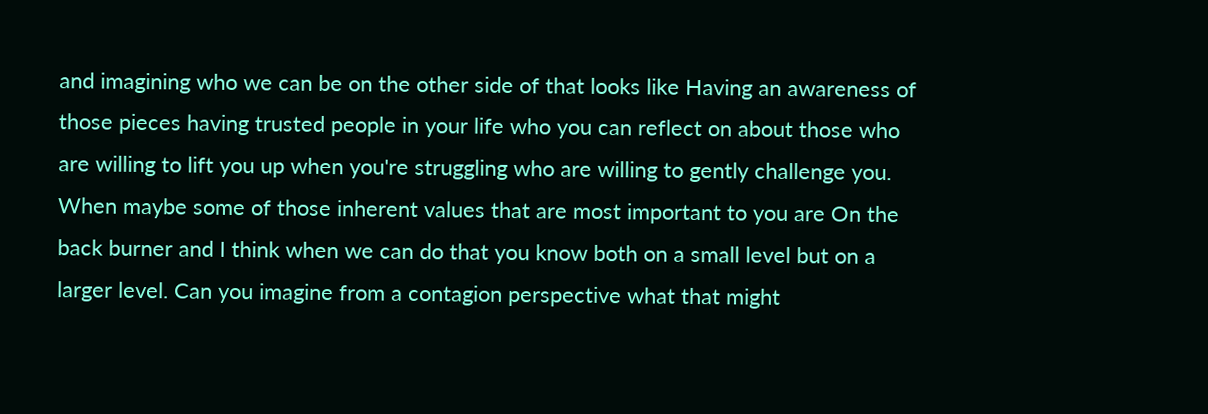and imagining who we can be on the other side of that looks like Having an awareness of those pieces having trusted people in your life who you can reflect on about those who are willing to lift you up when you're struggling who are willing to gently challenge you. When maybe some of those inherent values that are most important to you are On the back burner and I think when we can do that you know both on a small level but on a larger level. Can you imagine from a contagion perspective what that might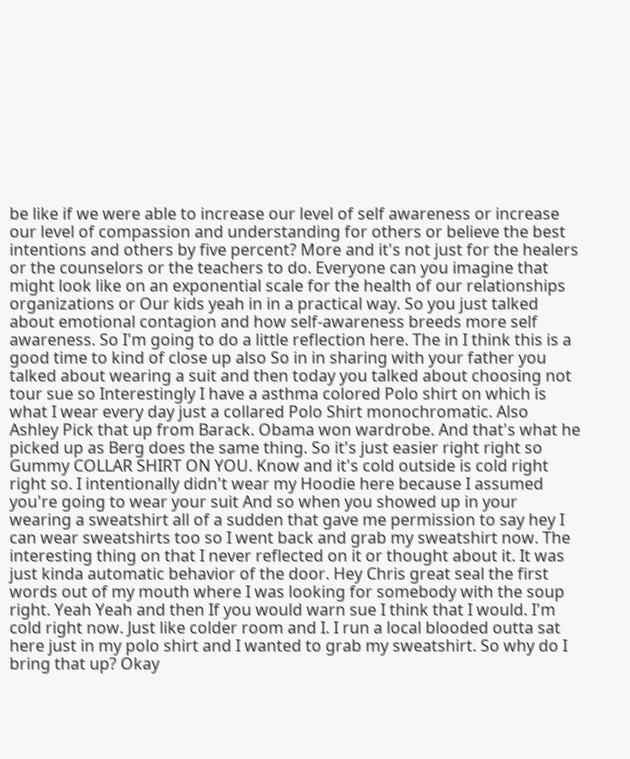be like if we were able to increase our level of self awareness or increase our level of compassion and understanding for others or believe the best intentions and others by five percent? More and it's not just for the healers or the counselors or the teachers to do. Everyone can you imagine that might look like on an exponential scale for the health of our relationships organizations or Our kids yeah in in a practical way. So you just talked about emotional contagion and how self-awareness breeds more self awareness. So I'm going to do a little reflection here. The in I think this is a good time to kind of close up also So in in sharing with your father you talked about wearing a suit and then today you talked about choosing not tour sue so Interestingly I have a asthma colored Polo shirt on which is what I wear every day just a collared Polo Shirt monochromatic. Also Ashley Pick that up from Barack. Obama won wardrobe. And that's what he picked up as Berg does the same thing. So it's just easier right right so Gummy COLLAR SHIRT ON YOU. Know and it's cold outside is cold right right so. I intentionally didn't wear my Hoodie here because I assumed you're going to wear your suit And so when you showed up in your wearing a sweatshirt all of a sudden that gave me permission to say hey I can wear sweatshirts too so I went back and grab my sweatshirt now. The interesting thing on that I never reflected on it or thought about it. It was just kinda automatic behavior of the door. Hey Chris great seal the first words out of my mouth where I was looking for somebody with the soup right. Yeah Yeah and then If you would warn sue I think that I would. I'm cold right now. Just like colder room and I. I run a local blooded outta sat here just in my polo shirt and I wanted to grab my sweatshirt. So why do I bring that up? Okay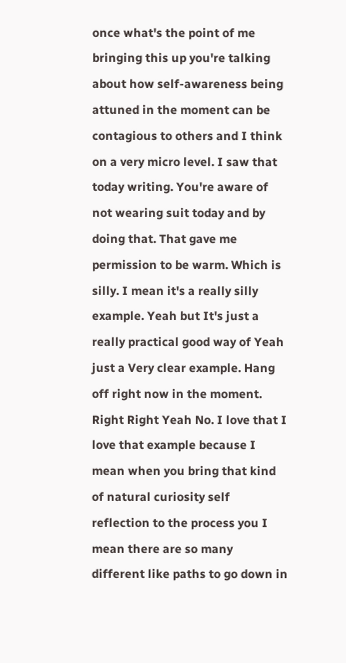once what's the point of me bringing this up you're talking about how self-awareness being attuned in the moment can be contagious to others and I think on a very micro level. I saw that today writing. You're aware of not wearing suit today and by doing that. That gave me permission to be warm. Which is silly. I mean it's a really silly example. Yeah but It's just a really practical good way of Yeah just a Very clear example. Hang off right now in the moment. Right Right Yeah No. I love that I love that example because I mean when you bring that kind of natural curiosity self reflection to the process you I mean there are so many different like paths to go down in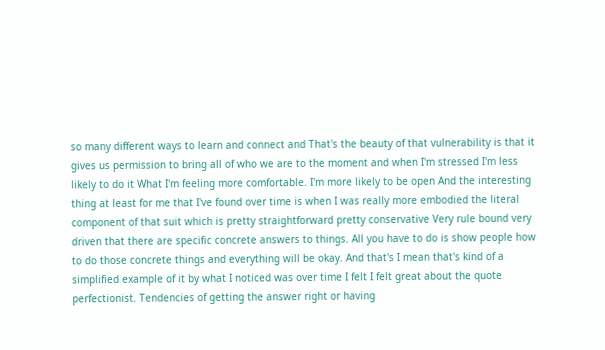so many different ways to learn and connect and That's the beauty of that vulnerability is that it gives us permission to bring all of who we are to the moment and when I'm stressed I'm less likely to do it What I'm feeling more comfortable. I'm more likely to be open And the interesting thing at least for me that I've found over time is when I was really more embodied the literal component of that suit which is pretty straightforward pretty conservative Very rule bound very driven that there are specific concrete answers to things. All you have to do is show people how to do those concrete things and everything will be okay. And that's I mean that's kind of a simplified example of it by what I noticed was over time I felt I felt great about the quote perfectionist. Tendencies of getting the answer right or having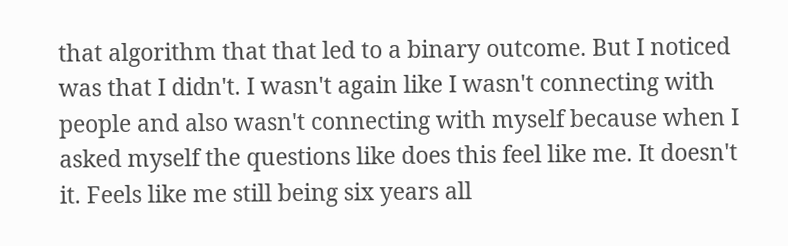that algorithm that that led to a binary outcome. But I noticed was that I didn't. I wasn't again like I wasn't connecting with people and also wasn't connecting with myself because when I asked myself the questions like does this feel like me. It doesn't it. Feels like me still being six years all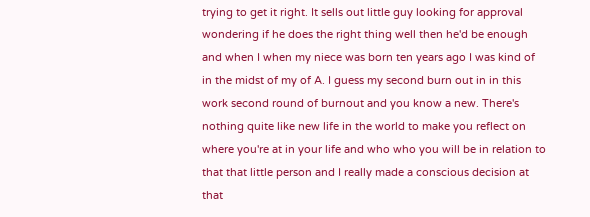trying to get it right. It sells out little guy looking for approval wondering if he does the right thing well then he'd be enough and when I when my niece was born ten years ago I was kind of in the midst of my of A. I guess my second burn out in in this work second round of burnout and you know a new. There's nothing quite like new life in the world to make you reflect on where you're at in your life and who who you will be in relation to that that little person and I really made a conscious decision at that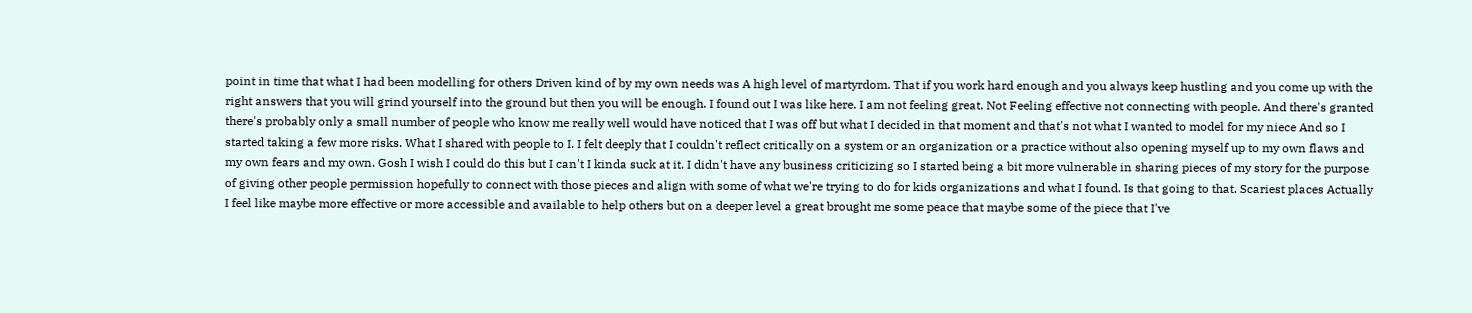point in time that what I had been modelling for others Driven kind of by my own needs was A high level of martyrdom. That if you work hard enough and you always keep hustling and you come up with the right answers that you will grind yourself into the ground but then you will be enough. I found out I was like here. I am not feeling great. Not Feeling effective not connecting with people. And there's granted there's probably only a small number of people who know me really well would have noticed that I was off but what I decided in that moment and that's not what I wanted to model for my niece And so I started taking a few more risks. What I shared with people to I. I felt deeply that I couldn't reflect critically on a system or an organization or a practice without also opening myself up to my own flaws and my own fears and my own. Gosh I wish I could do this but I can't I kinda suck at it. I didn't have any business criticizing so I started being a bit more vulnerable in sharing pieces of my story for the purpose of giving other people permission hopefully to connect with those pieces and align with some of what we're trying to do for kids organizations and what I found. Is that going to that. Scariest places Actually I feel like maybe more effective or more accessible and available to help others but on a deeper level a great brought me some peace that maybe some of the piece that I've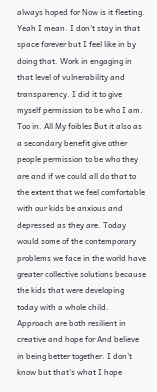always hoped for Now is it fleeting. Yeah I mean. I don't stay in that space forever but I feel like in by doing that. Work in engaging in that level of vulnerability and transparency. I did it to give myself permission to be who I am. Too in. All My foibles But it also as a secondary benefit give other people permission to be who they are and if we could all do that to the extent that we feel comfortable with our kids be anxious and depressed as they are. Today would some of the contemporary problems we face in the world have greater collective solutions because the kids that were developing today with a whole child. Approach are both resilient in creative and hope for And believe in being better together. I don't know but that's what I hope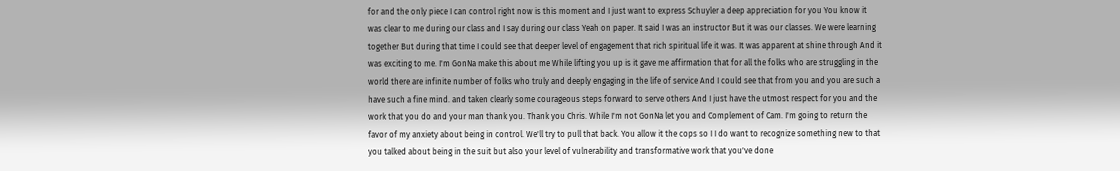for and the only piece I can control right now is this moment and I just want to express Schuyler a deep appreciation for you You know it was clear to me during our class and I say during our class Yeah on paper. It said I was an instructor But it was our classes. We were learning together But during that time I could see that deeper level of engagement that rich spiritual life it was. It was apparent at shine through And it was exciting to me. I'm GonNa make this about me While lifting you up is it gave me affirmation that for all the folks who are struggling in the world there are infinite number of folks who truly and deeply engaging in the life of service And I could see that from you and you are such a have such a fine mind. and taken clearly some courageous steps forward to serve others And I just have the utmost respect for you and the work that you do and your man thank you. Thank you Chris. While I'm not GonNa let you and Complement of Cam. I'm going to return the favor of my anxiety about being in control. We'll try to pull that back. You allow it the cops so I I do want to recognize something new to that you talked about being in the suit but also your level of vulnerability and transformative work that you've done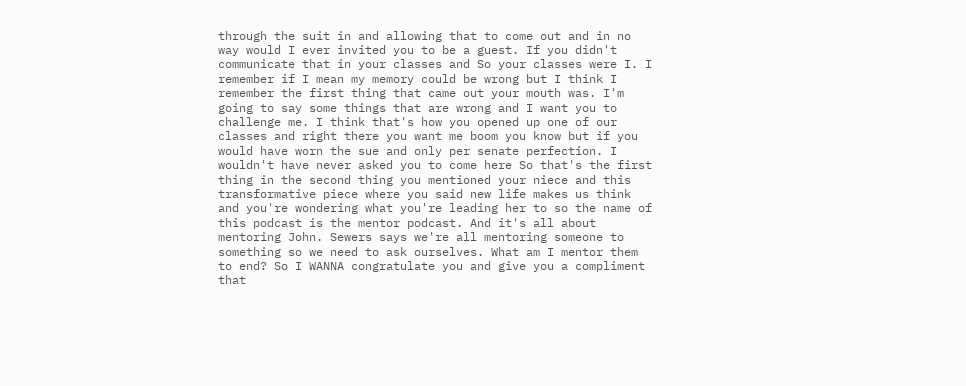through the suit in and allowing that to come out and in no way would I ever invited you to be a guest. If you didn't communicate that in your classes and So your classes were I. I remember if I mean my memory could be wrong but I think I remember the first thing that came out your mouth was. I'm going to say some things that are wrong and I want you to challenge me. I think that's how you opened up one of our classes and right there you want me boom you know but if you would have worn the sue and only per senate perfection. I wouldn't have never asked you to come here So that's the first thing in the second thing you mentioned your niece and this transformative piece where you said new life makes us think and you're wondering what you're leading her to so the name of this podcast is the mentor podcast. And it's all about mentoring John. Sewers says we're all mentoring someone to something so we need to ask ourselves. What am I mentor them to end? So I WANNA congratulate you and give you a compliment that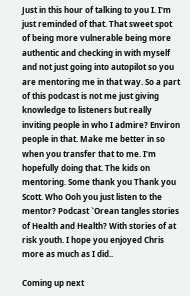Just in this hour of talking to you I. I'm just reminded of that. That sweet spot of being more vulnerable being more authentic and checking in with myself and not just going into autopilot so you are mentoring me in that way. So a part of this podcast is not me just giving knowledge to listeners but really inviting people in who I admire? Environ people in that. Make me better in so when you transfer that to me. I'm hopefully doing that. The kids on mentoring. Some thank you Thank you Scott. Who Ooh you just listen to the mentor? Podcast `Orean tangles stories of Health and Health? With stories of at risk youth. I hope you enjoyed Chris more as much as I did..

Coming up next